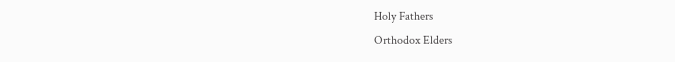Holy Fathers
Orthodox Elders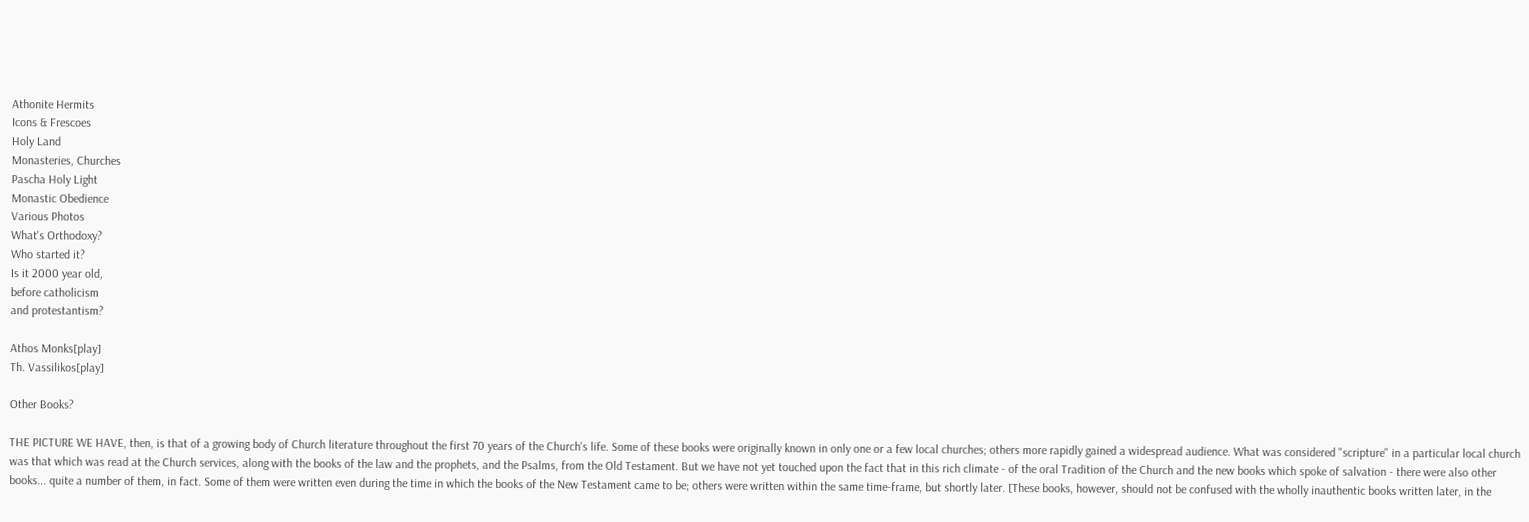Athonite Hermits
Icons & Frescoes
Holy Land
Monasteries, Churches
Pascha Holy Light
Monastic Obedience
Various Photos
What's Orthodoxy?
Who started it?
Is it 2000 year old,
before catholicism
and protestantism?

Athos Monks[play]
Th. Vassilikos[play]

Other Books?

THE PICTURE WE HAVE, then, is that of a growing body of Church literature throughout the first 70 years of the Church's life. Some of these books were originally known in only one or a few local churches; others more rapidly gained a widespread audience. What was considered "scripture" in a particular local church was that which was read at the Church services, along with the books of the law and the prophets, and the Psalms, from the Old Testament. But we have not yet touched upon the fact that in this rich climate - of the oral Tradition of the Church and the new books which spoke of salvation - there were also other books... quite a number of them, in fact. Some of them were written even during the time in which the books of the New Testament came to be; others were written within the same time-frame, but shortly later. [These books, however, should not be confused with the wholly inauthentic books written later, in the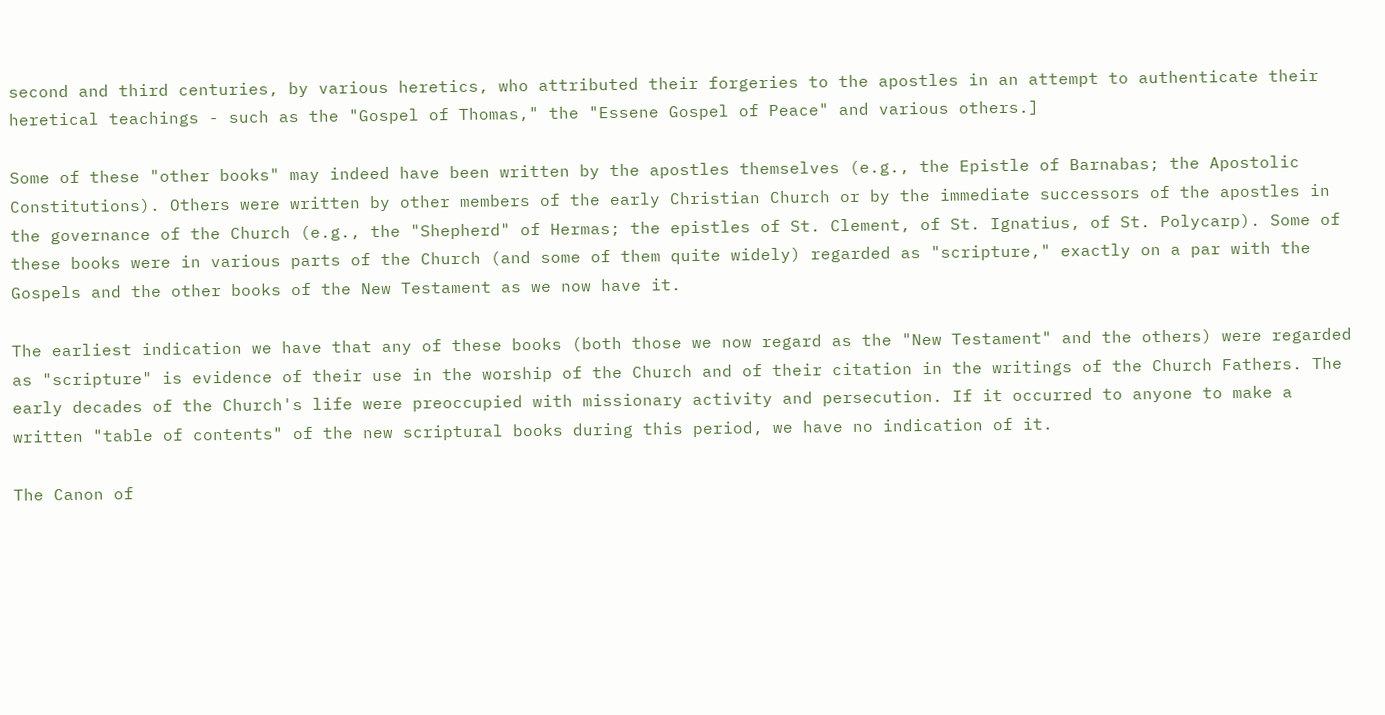second and third centuries, by various heretics, who attributed their forgeries to the apostles in an attempt to authenticate their heretical teachings - such as the "Gospel of Thomas," the "Essene Gospel of Peace" and various others.]

Some of these "other books" may indeed have been written by the apostles themselves (e.g., the Epistle of Barnabas; the Apostolic Constitutions). Others were written by other members of the early Christian Church or by the immediate successors of the apostles in the governance of the Church (e.g., the "Shepherd" of Hermas; the epistles of St. Clement, of St. Ignatius, of St. Polycarp). Some of these books were in various parts of the Church (and some of them quite widely) regarded as "scripture," exactly on a par with the Gospels and the other books of the New Testament as we now have it.

The earliest indication we have that any of these books (both those we now regard as the "New Testament" and the others) were regarded as "scripture" is evidence of their use in the worship of the Church and of their citation in the writings of the Church Fathers. The early decades of the Church's life were preoccupied with missionary activity and persecution. If it occurred to anyone to make a written "table of contents" of the new scriptural books during this period, we have no indication of it.

The Canon of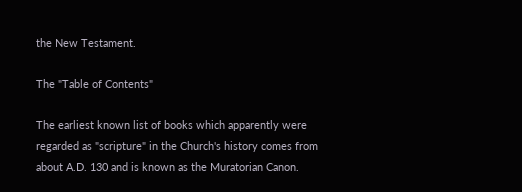the New Testament.

The "Table of Contents"

The earliest known list of books which apparently were regarded as "scripture" in the Church's history comes from about A.D. 130 and is known as the Muratorian Canon.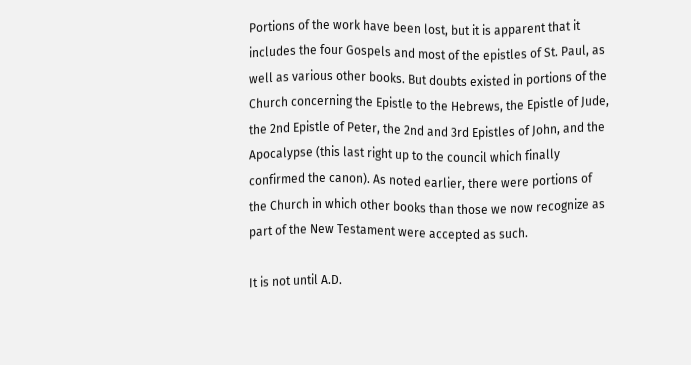Portions of the work have been lost, but it is apparent that it includes the four Gospels and most of the epistles of St. Paul, as well as various other books. But doubts existed in portions of the Church concerning the Epistle to the Hebrews, the Epistle of Jude, the 2nd Epistle of Peter, the 2nd and 3rd Epistles of John, and the Apocalypse (this last right up to the council which finally confirmed the canon). As noted earlier, there were portions of the Church in which other books than those we now recognize as part of the New Testament were accepted as such.

It is not until A.D.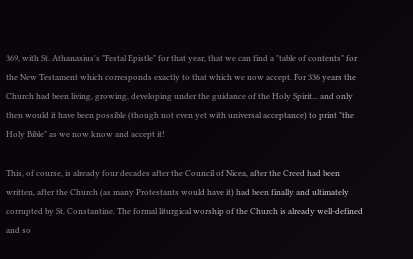369, with St. Athanasius's "Festal Epistle" for that year, that we can find a "table of contents" for the New Testament which corresponds exactly to that which we now accept. For 336 years the Church had been living, growing, developing under the guidance of the Holy Spirit... and only then would it have been possible (though not even yet with universal acceptance) to print "the Holy Bible" as we now know and accept it!

This, of course, is already four decades after the Council of Nicea, after the Creed had been written, after the Church (as many Protestants would have it) had been finally and ultimately corrupted by St. Constantine. The formal liturgical worship of the Church is already well-defined and so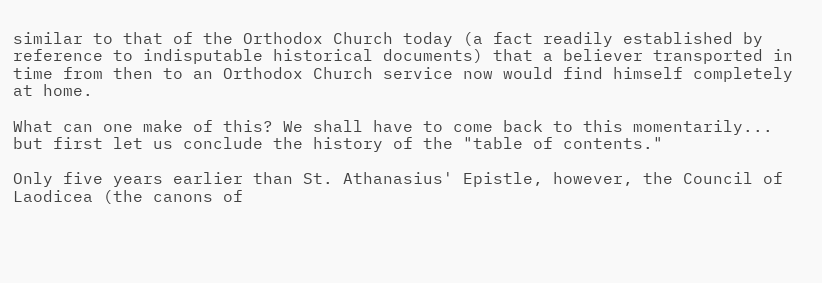similar to that of the Orthodox Church today (a fact readily established by reference to indisputable historical documents) that a believer transported in time from then to an Orthodox Church service now would find himself completely at home.

What can one make of this? We shall have to come back to this momentarily... but first let us conclude the history of the "table of contents."

Only five years earlier than St. Athanasius' Epistle, however, the Council of Laodicea (the canons of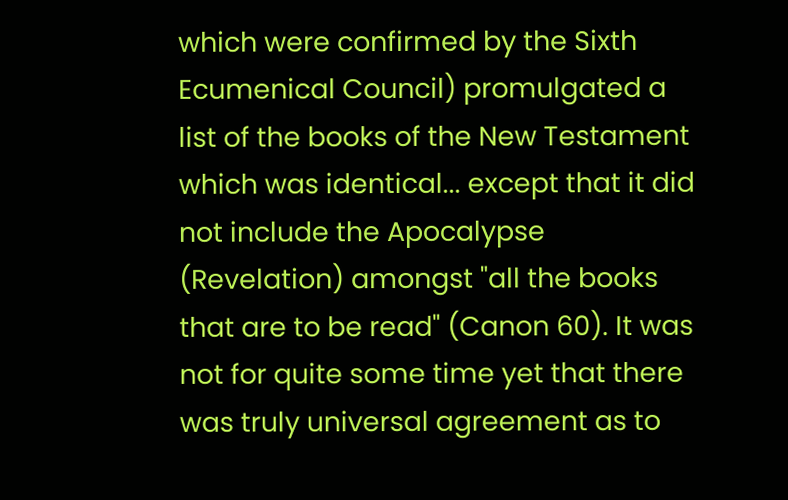which were confirmed by the Sixth Ecumenical Council) promulgated a list of the books of the New Testament which was identical... except that it did not include the Apocalypse (Revelation) amongst "all the books that are to be read" (Canon 60). It was not for quite some time yet that there was truly universal agreement as to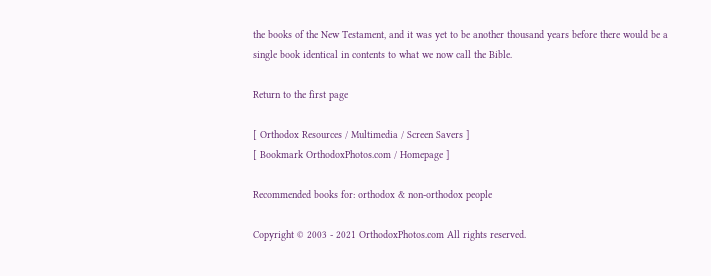the books of the New Testament, and it was yet to be another thousand years before there would be a single book identical in contents to what we now call the Bible.

Return to the first page

[ Orthodox Resources / Multimedia / Screen Savers ]
[ Bookmark OrthodoxPhotos.com / Homepage ]

Recommended books for: orthodox & non-orthodox people

Copyright © 2003 - 2021 OrthodoxPhotos.com All rights reserved.